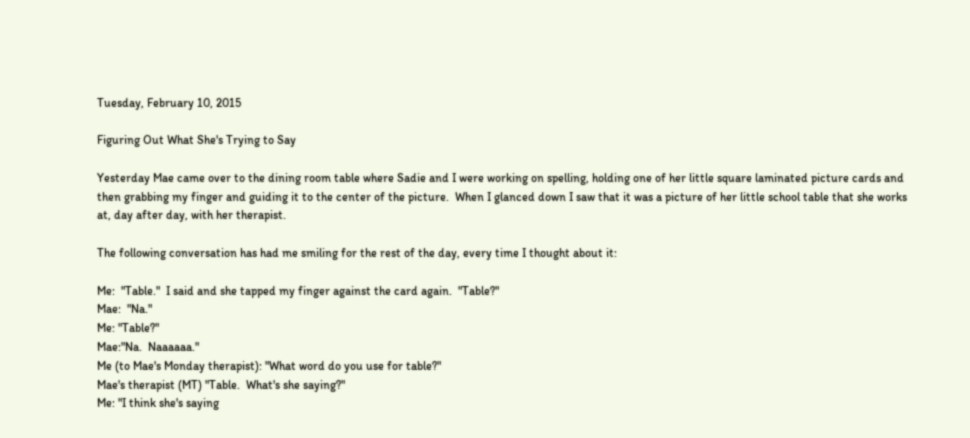Tuesday, February 10, 2015

Figuring Out What She's Trying to Say

Yesterday Mae came over to the dining room table where Sadie and I were working on spelling, holding one of her little square laminated picture cards and then grabbing my finger and guiding it to the center of the picture.  When I glanced down I saw that it was a picture of her little school table that she works at, day after day, with her therapist.

The following conversation has had me smiling for the rest of the day, every time I thought about it:

Me:  "Table."  I said and she tapped my finger against the card again.  "Table?"
Mae:  "Na."
Me: "Table?"
Mae:"Na.  Naaaaaa."
Me (to Mae's Monday therapist): "What word do you use for table?"
Mae's therapist (MT) "Table.  What's she saying?"
Me: "I think she's saying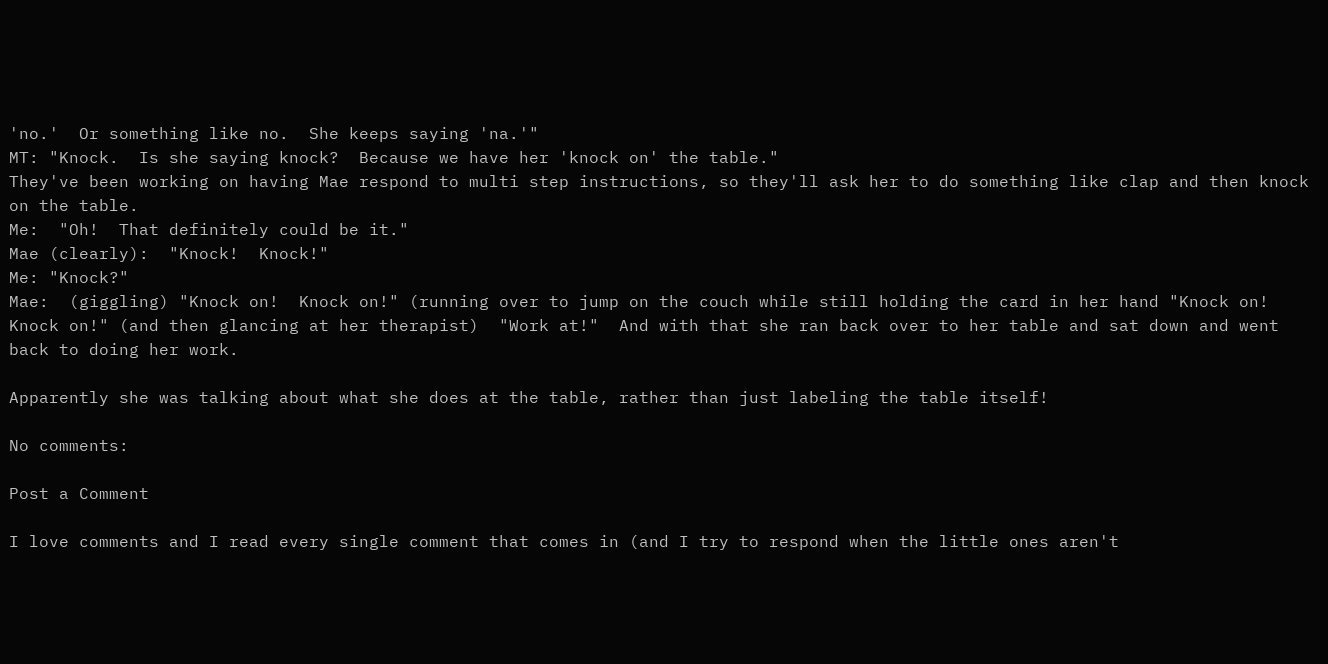'no.'  Or something like no.  She keeps saying 'na.'"
MT: "Knock.  Is she saying knock?  Because we have her 'knock on' the table."
They've been working on having Mae respond to multi step instructions, so they'll ask her to do something like clap and then knock on the table.
Me:  "Oh!  That definitely could be it."
Mae (clearly):  "Knock!  Knock!"
Me: "Knock?"
Mae:  (giggling) "Knock on!  Knock on!" (running over to jump on the couch while still holding the card in her hand "Knock on!  Knock on!" (and then glancing at her therapist)  "Work at!"  And with that she ran back over to her table and sat down and went back to doing her work.

Apparently she was talking about what she does at the table, rather than just labeling the table itself!

No comments:

Post a Comment

I love comments and I read every single comment that comes in (and I try to respond when the little ones aren't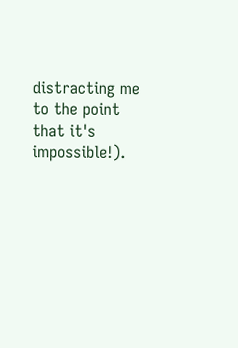distracting me to the point that it's impossible!).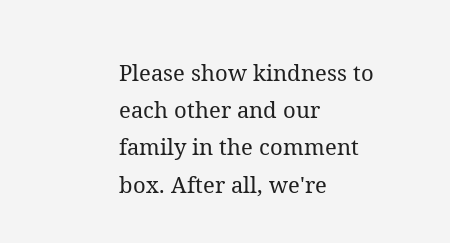Please show kindness to each other and our family in the comment box. After all, we're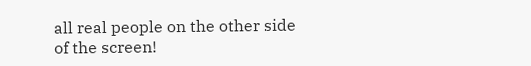all real people on the other side of the screen!